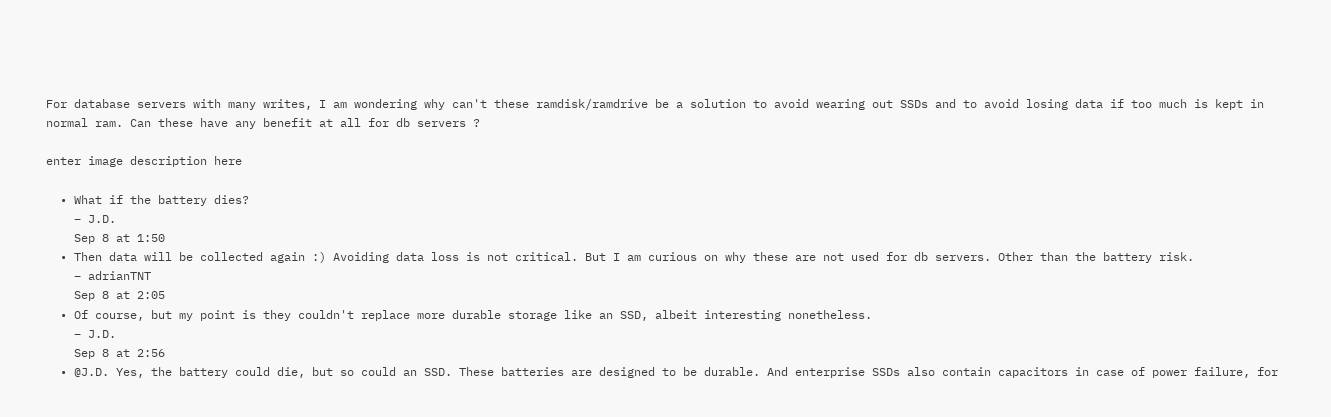For database servers with many writes, I am wondering why can't these ramdisk/ramdrive be a solution to avoid wearing out SSDs and to avoid losing data if too much is kept in normal ram. Can these have any benefit at all for db servers ?

enter image description here

  • What if the battery dies?
    – J.D.
    Sep 8 at 1:50
  • Then data will be collected again :) Avoiding data loss is not critical. But I am curious on why these are not used for db servers. Other than the battery risk.
    – adrianTNT
    Sep 8 at 2:05
  • Of course, but my point is they couldn't replace more durable storage like an SSD, albeit interesting nonetheless.
    – J.D.
    Sep 8 at 2:56
  • @J.D. Yes, the battery could die, but so could an SSD. These batteries are designed to be durable. And enterprise SSDs also contain capacitors in case of power failure, for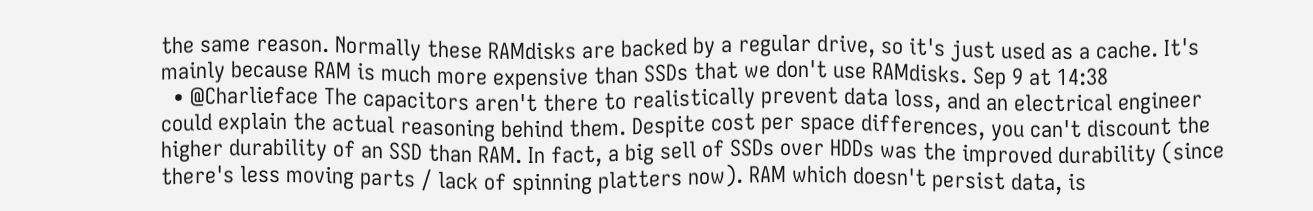the same reason. Normally these RAMdisks are backed by a regular drive, so it's just used as a cache. It's mainly because RAM is much more expensive than SSDs that we don't use RAMdisks. Sep 9 at 14:38
  • @Charlieface The capacitors aren't there to realistically prevent data loss, and an electrical engineer could explain the actual reasoning behind them. Despite cost per space differences, you can't discount the higher durability of an SSD than RAM. In fact, a big sell of SSDs over HDDs was the improved durability (since there's less moving parts / lack of spinning platters now). RAM which doesn't persist data, is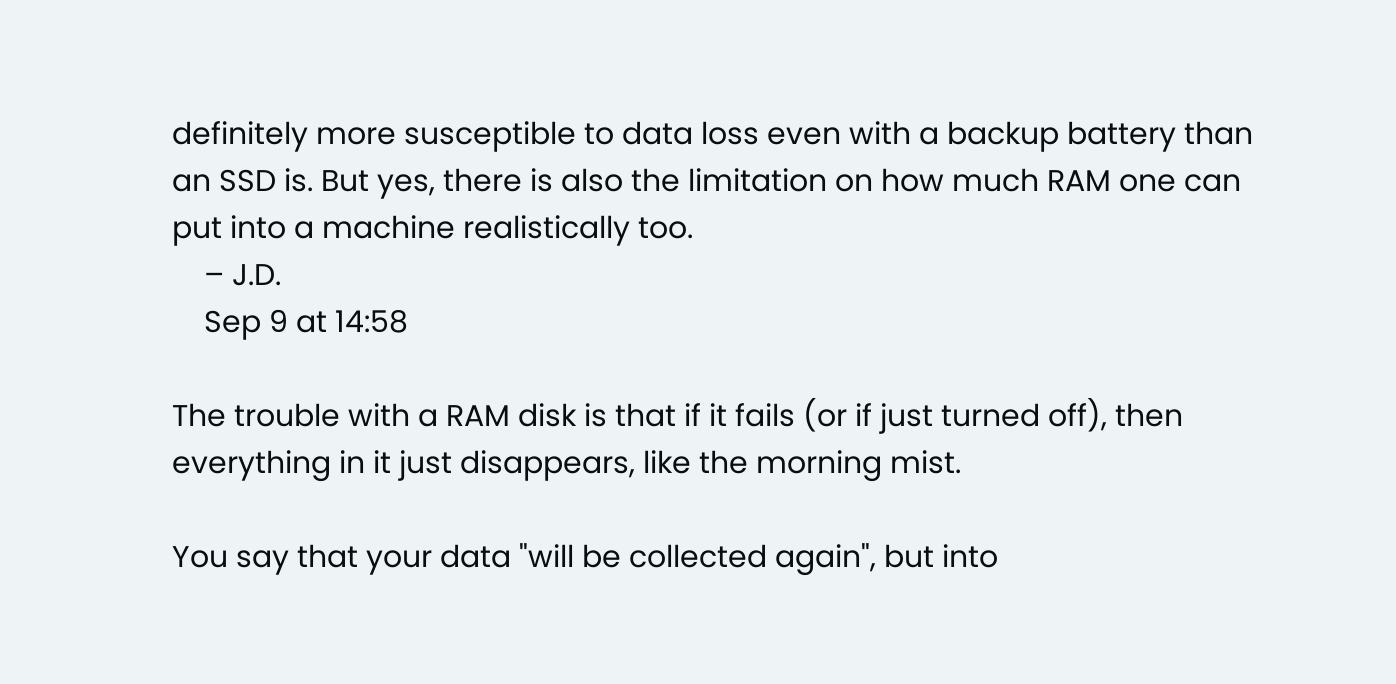definitely more susceptible to data loss even with a backup battery than an SSD is. But yes, there is also the limitation on how much RAM one can put into a machine realistically too.
    – J.D.
    Sep 9 at 14:58

The trouble with a RAM disk is that if it fails (or if just turned off), then everything in it just disappears, like the morning mist.

You say that your data "will be collected again", but into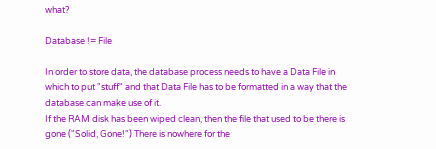what?

Database != File

In order to store data, the database process needs to have a Data File in which to put "stuff" and that Data File has to be formatted in a way that the database can make use of it.
If the RAM disk has been wiped clean, then the file that used to be there is gone ("Solid, Gone!") There is nowhere for the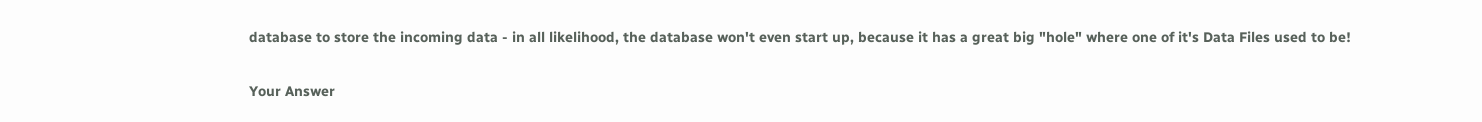database to store the incoming data - in all likelihood, the database won't even start up, because it has a great big "hole" where one of it's Data Files used to be!

Your Answer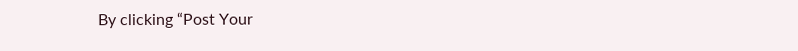By clicking “Post Your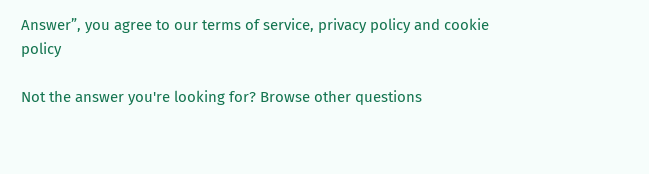Answer”, you agree to our terms of service, privacy policy and cookie policy

Not the answer you're looking for? Browse other questions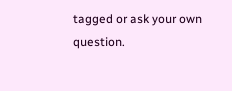tagged or ask your own question.